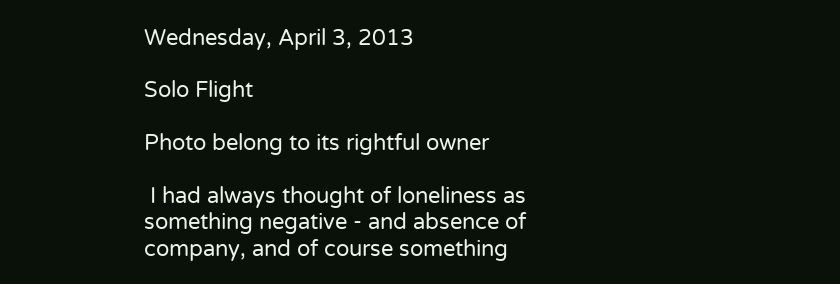Wednesday, April 3, 2013

Solo Flight

Photo belong to its rightful owner

 I had always thought of loneliness as something negative - and absence of company, and of course something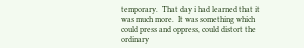temporary.  That day i had learned that it was much more.  It was something which could press and oppress, could distort the ordinary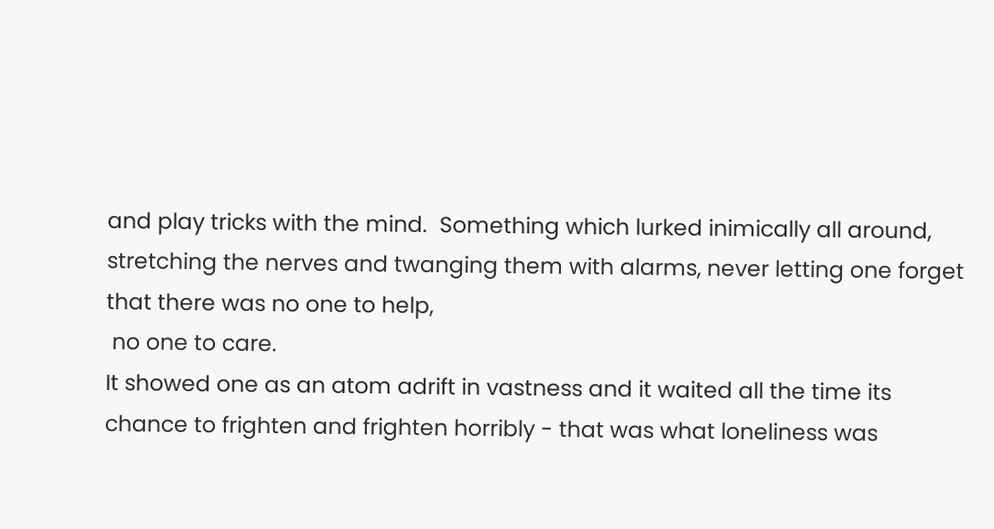and play tricks with the mind.  Something which lurked inimically all around, stretching the nerves and twanging them with alarms, never letting one forget that there was no one to help,
 no one to care.
It showed one as an atom adrift in vastness and it waited all the time its chance to frighten and frighten horribly - that was what loneliness was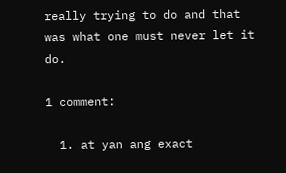really trying to do and that was what one must never let it do.

1 comment:

  1. at yan ang exact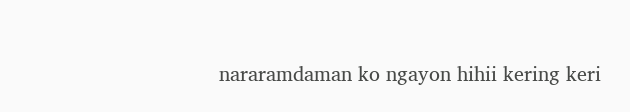nararamdaman ko ngayon hihii kering keri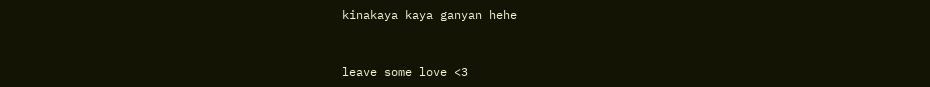kinakaya kaya ganyan hehe


leave some love <3